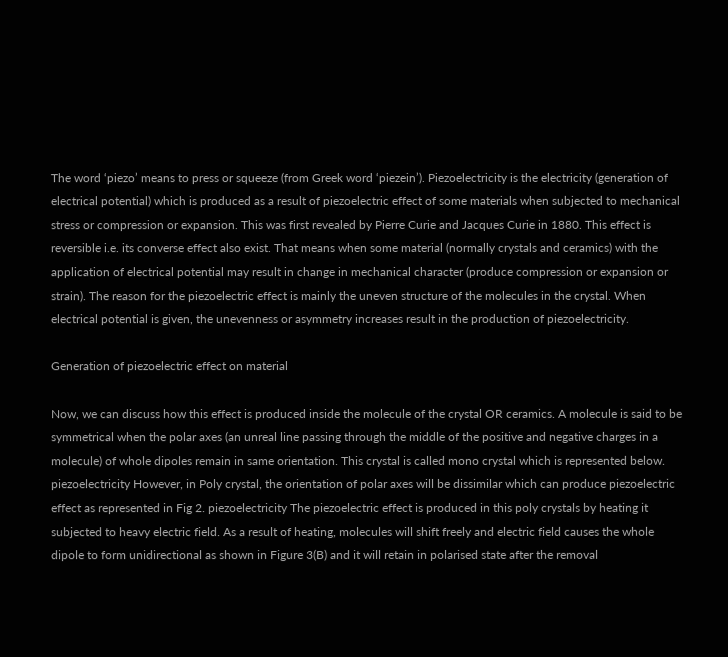The word ‘piezo’ means to press or squeeze (from Greek word ‘piezein’). Piezoelectricity is the electricity (generation of electrical potential) which is produced as a result of piezoelectric effect of some materials when subjected to mechanical stress or compression or expansion. This was first revealed by Pierre Curie and Jacques Curie in 1880. This effect is reversible i.e. its converse effect also exist. That means when some material (normally crystals and ceramics) with the application of electrical potential may result in change in mechanical character (produce compression or expansion or strain). The reason for the piezoelectric effect is mainly the uneven structure of the molecules in the crystal. When electrical potential is given, the unevenness or asymmetry increases result in the production of piezoelectricity.

Generation of piezoelectric effect on material

Now, we can discuss how this effect is produced inside the molecule of the crystal OR ceramics. A molecule is said to be symmetrical when the polar axes (an unreal line passing through the middle of the positive and negative charges in a molecule) of whole dipoles remain in same orientation. This crystal is called mono crystal which is represented below. piezoelectricity However, in Poly crystal, the orientation of polar axes will be dissimilar which can produce piezoelectric effect as represented in Fig 2. piezoelectricity The piezoelectric effect is produced in this poly crystals by heating it subjected to heavy electric field. As a result of heating, molecules will shift freely and electric field causes the whole dipole to form unidirectional as shown in Figure 3(B) and it will retain in polarised state after the removal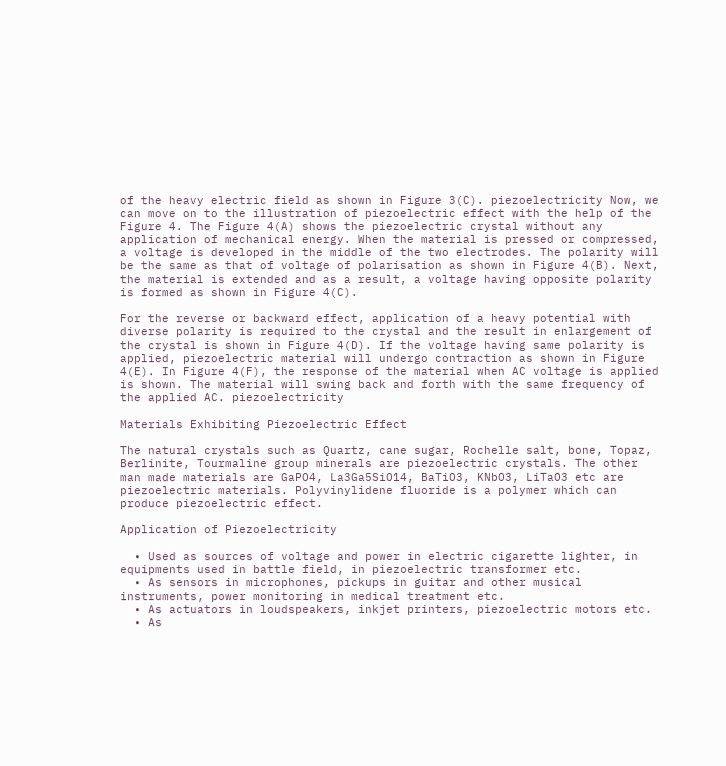of the heavy electric field as shown in Figure 3(C). piezoelectricity Now, we can move on to the illustration of piezoelectric effect with the help of the Figure 4. The Figure 4(A) shows the piezoelectric crystal without any application of mechanical energy. When the material is pressed or compressed, a voltage is developed in the middle of the two electrodes. The polarity will be the same as that of voltage of polarisation as shown in Figure 4(B). Next, the material is extended and as a result, a voltage having opposite polarity is formed as shown in Figure 4(C).

For the reverse or backward effect, application of a heavy potential with diverse polarity is required to the crystal and the result in enlargement of the crystal is shown in Figure 4(D). If the voltage having same polarity is applied, piezoelectric material will undergo contraction as shown in Figure 4(E). In Figure 4(F), the response of the material when AC voltage is applied is shown. The material will swing back and forth with the same frequency of the applied AC. piezoelectricity

Materials Exhibiting Piezoelectric Effect

The natural crystals such as Quartz, cane sugar, Rochelle salt, bone, Topaz, Berlinite, Tourmaline group minerals are piezoelectric crystals. The other man made materials are GaPO4, La3Ga5SiO14, BaTiO3, KNbO3, LiTaO3 etc are piezoelectric materials. Polyvinylidene fluoride is a polymer which can produce piezoelectric effect.

Application of Piezoelectricity

  • Used as sources of voltage and power in electric cigarette lighter, in equipments used in battle field, in piezoelectric transformer etc.
  • As sensors in microphones, pickups in guitar and other musical instruments, power monitoring in medical treatment etc.
  • As actuators in loudspeakers, inkjet printers, piezoelectric motors etc.
  • As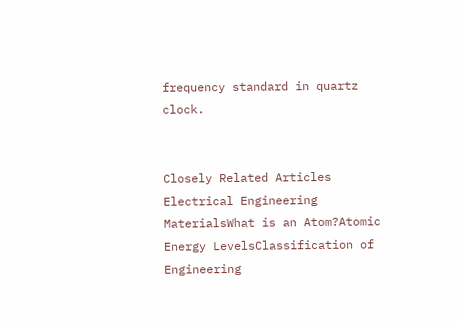frequency standard in quartz clock.


Closely Related Articles Electrical Engineering MaterialsWhat is an Atom?Atomic Energy LevelsClassification of Engineering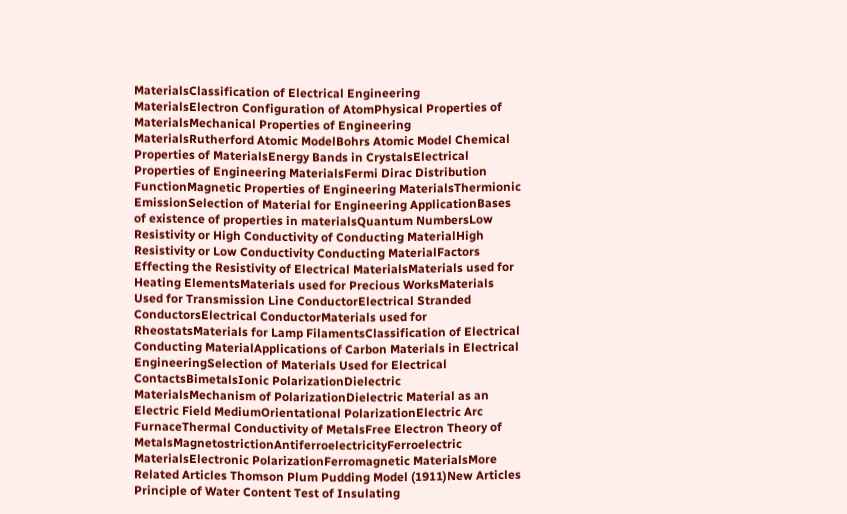MaterialsClassification of Electrical Engineering MaterialsElectron Configuration of AtomPhysical Properties of MaterialsMechanical Properties of Engineering MaterialsRutherford Atomic ModelBohrs Atomic Model Chemical Properties of MaterialsEnergy Bands in CrystalsElectrical Properties of Engineering MaterialsFermi Dirac Distribution FunctionMagnetic Properties of Engineering MaterialsThermionic EmissionSelection of Material for Engineering ApplicationBases of existence of properties in materialsQuantum NumbersLow Resistivity or High Conductivity of Conducting MaterialHigh Resistivity or Low Conductivity Conducting MaterialFactors Effecting the Resistivity of Electrical MaterialsMaterials used for Heating ElementsMaterials used for Precious WorksMaterials Used for Transmission Line ConductorElectrical Stranded ConductorsElectrical ConductorMaterials used for RheostatsMaterials for Lamp FilamentsClassification of Electrical Conducting MaterialApplications of Carbon Materials in Electrical EngineeringSelection of Materials Used for Electrical ContactsBimetalsIonic PolarizationDielectric MaterialsMechanism of PolarizationDielectric Material as an Electric Field MediumOrientational PolarizationElectric Arc FurnaceThermal Conductivity of MetalsFree Electron Theory of MetalsMagnetostrictionAntiferroelectricityFerroelectric MaterialsElectronic PolarizationFerromagnetic MaterialsMore Related Articles Thomson Plum Pudding Model (1911)New Articles Principle of Water Content Test of Insulating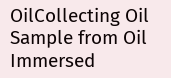OilCollecting Oil Sample from Oil Immersed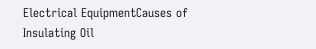Electrical EquipmentCauses of Insulating Oil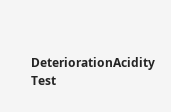DeteriorationAcidity Test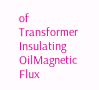of Transformer Insulating OilMagnetic Flux